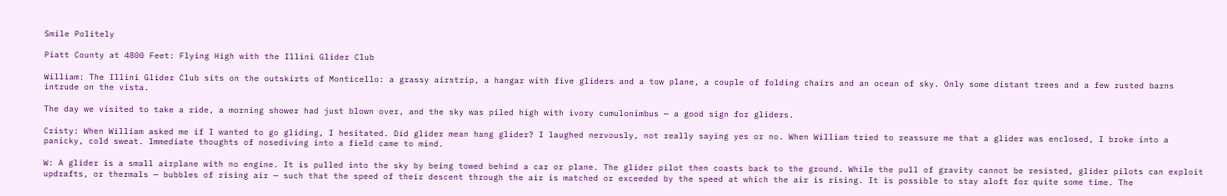Smile Politely

Piatt County at 4800 Feet: Flying High with the Illini Glider Club

William: The Illini Glider Club sits on the outskirts of Monticello: a grassy airstrip, a hangar with five gliders and a tow plane, a couple of folding chairs and an ocean of sky. Only some distant trees and a few rusted barns intrude on the vista.

The day we visited to take a ride, a morning shower had just blown over, and the sky was piled high with ivory cumulonimbus — a good sign for gliders.

Cristy: When William asked me if I wanted to go gliding, I hesitated. Did glider mean hang glider? I laughed nervously, not really saying yes or no. When William tried to reassure me that a glider was enclosed, I broke into a panicky, cold sweat. Immediate thoughts of nosediving into a field came to mind.

W: A glider is a small airplane with no engine. It is pulled into the sky by being towed behind a car or plane. The glider pilot then coasts back to the ground. While the pull of gravity cannot be resisted, glider pilots can exploit updrafts, or thermals — bubbles of rising air — such that the speed of their descent through the air is matched or exceeded by the speed at which the air is rising. It is possible to stay aloft for quite some time. The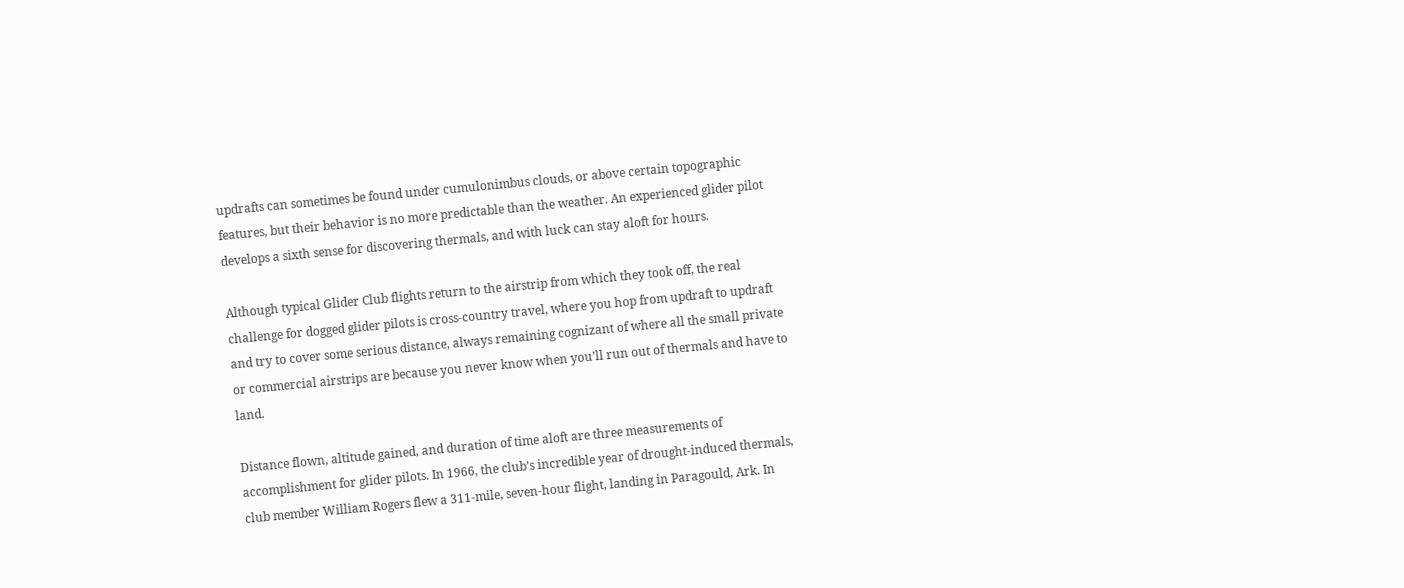updrafts can sometimes be found under cumulonimbus clouds, or above certain topographic features, but their behavior is no more predictable than the weather. An experienced glider pilot develops a sixth sense for discovering thermals, and with luck can stay aloft for hours.

Although typical Glider Club flights return to the airstrip from which they took off, the real challenge for dogged glider pilots is cross-country travel, where you hop from updraft to updraft and try to cover some serious distance, always remaining cognizant of where all the small private or commercial airstrips are because you never know when you’ll run out of thermals and have to land.

Distance flown, altitude gained, and duration of time aloft are three measurements of accomplishment for glider pilots. In 1966, the club’s incredible year of drought-induced thermals, club member William Rogers flew a 311-mile, seven-hour flight, landing in Paragould, Ark. In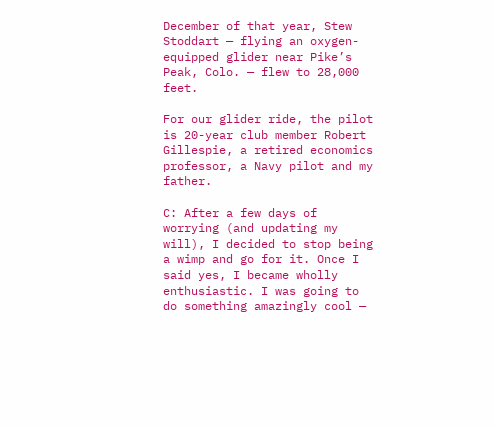December of that year, Stew Stoddart — flying an oxygen-equipped glider near Pike’s Peak, Colo. — flew to 28,000 feet.

For our glider ride, the pilot is 20-year club member Robert Gillespie, a retired economics professor, a Navy pilot and my father.

C: After a few days of worrying (and updating my will), I decided to stop being a wimp and go for it. Once I said yes, I became wholly enthusiastic. I was going to do something amazingly cool —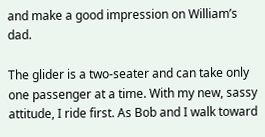and make a good impression on William’s dad.

The glider is a two-seater and can take only one passenger at a time. With my new, sassy attitude, I ride first. As Bob and I walk toward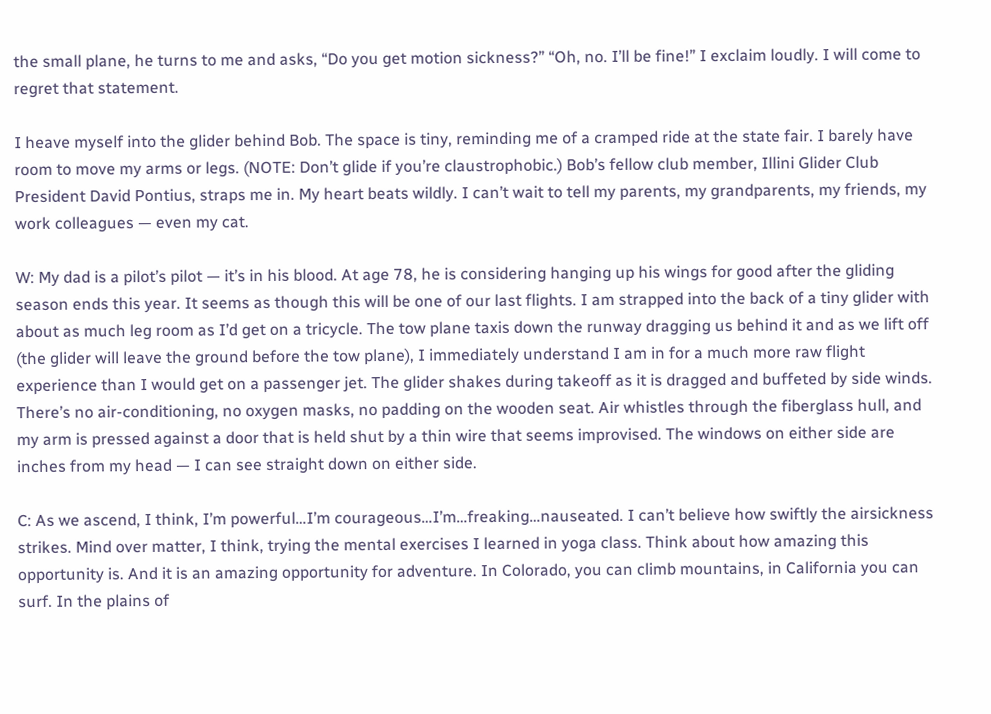the small plane, he turns to me and asks, “Do you get motion sickness?” “Oh, no. I’ll be fine!” I exclaim loudly. I will come to regret that statement.

I heave myself into the glider behind Bob. The space is tiny, reminding me of a cramped ride at the state fair. I barely have room to move my arms or legs. (NOTE: Don’t glide if you’re claustrophobic.) Bob’s fellow club member, Illini Glider Club President David Pontius, straps me in. My heart beats wildly. I can’t wait to tell my parents, my grandparents, my friends, my work colleagues — even my cat.

W: My dad is a pilot’s pilot — it’s in his blood. At age 78, he is considering hanging up his wings for good after the gliding season ends this year. It seems as though this will be one of our last flights. I am strapped into the back of a tiny glider with about as much leg room as I’d get on a tricycle. The tow plane taxis down the runway dragging us behind it and as we lift off (the glider will leave the ground before the tow plane), I immediately understand I am in for a much more raw flight experience than I would get on a passenger jet. The glider shakes during takeoff as it is dragged and buffeted by side winds. There’s no air-conditioning, no oxygen masks, no padding on the wooden seat. Air whistles through the fiberglass hull, and my arm is pressed against a door that is held shut by a thin wire that seems improvised. The windows on either side are inches from my head — I can see straight down on either side.

C: As we ascend, I think, I’m powerful…I’m courageous…I’m…freaking…nauseated. I can’t believe how swiftly the airsickness strikes. Mind over matter, I think, trying the mental exercises I learned in yoga class. Think about how amazing this opportunity is. And it is an amazing opportunity for adventure. In Colorado, you can climb mountains, in California you can surf. In the plains of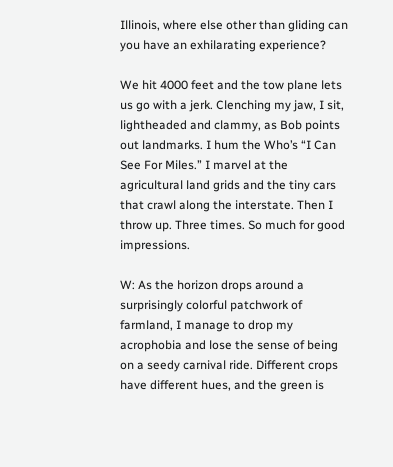Illinois, where else other than gliding can you have an exhilarating experience?

We hit 4000 feet and the tow plane lets us go with a jerk. Clenching my jaw, I sit, lightheaded and clammy, as Bob points out landmarks. I hum the Who’s “I Can See For Miles.” I marvel at the agricultural land grids and the tiny cars that crawl along the interstate. Then I throw up. Three times. So much for good impressions.

W: As the horizon drops around a surprisingly colorful patchwork of farmland, I manage to drop my acrophobia and lose the sense of being on a seedy carnival ride. Different crops have different hues, and the green is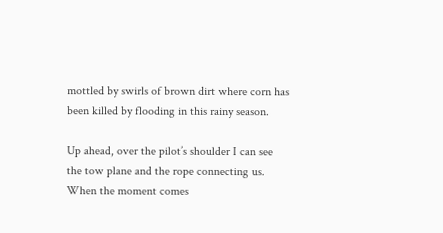mottled by swirls of brown dirt where corn has been killed by flooding in this rainy season.

Up ahead, over the pilot’s shoulder I can see the tow plane and the rope connecting us. When the moment comes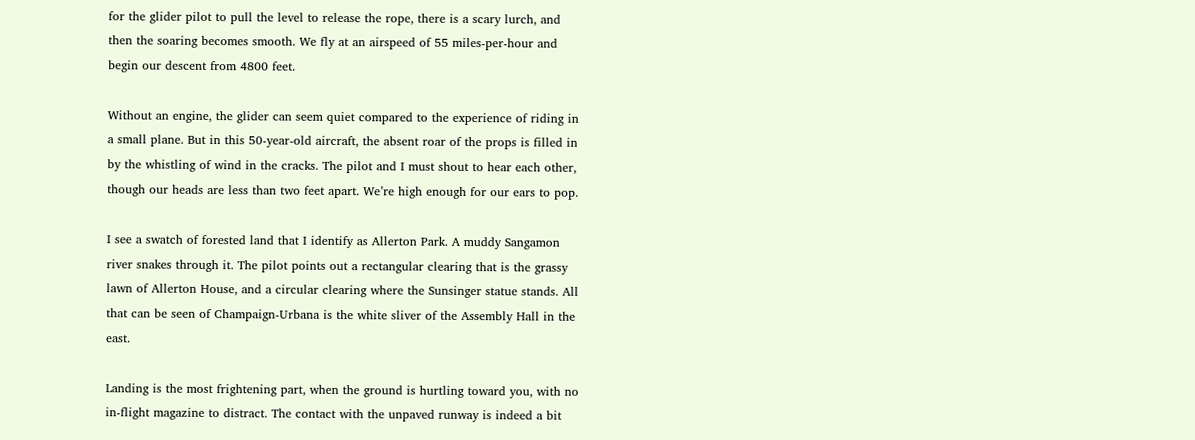for the glider pilot to pull the level to release the rope, there is a scary lurch, and then the soaring becomes smooth. We fly at an airspeed of 55 miles-per-hour and begin our descent from 4800 feet.

Without an engine, the glider can seem quiet compared to the experience of riding in a small plane. But in this 50-year-old aircraft, the absent roar of the props is filled in by the whistling of wind in the cracks. The pilot and I must shout to hear each other, though our heads are less than two feet apart. We’re high enough for our ears to pop.

I see a swatch of forested land that I identify as Allerton Park. A muddy Sangamon river snakes through it. The pilot points out a rectangular clearing that is the grassy lawn of Allerton House, and a circular clearing where the Sunsinger statue stands. All that can be seen of Champaign-Urbana is the white sliver of the Assembly Hall in the east.

Landing is the most frightening part, when the ground is hurtling toward you, with no in-flight magazine to distract. The contact with the unpaved runway is indeed a bit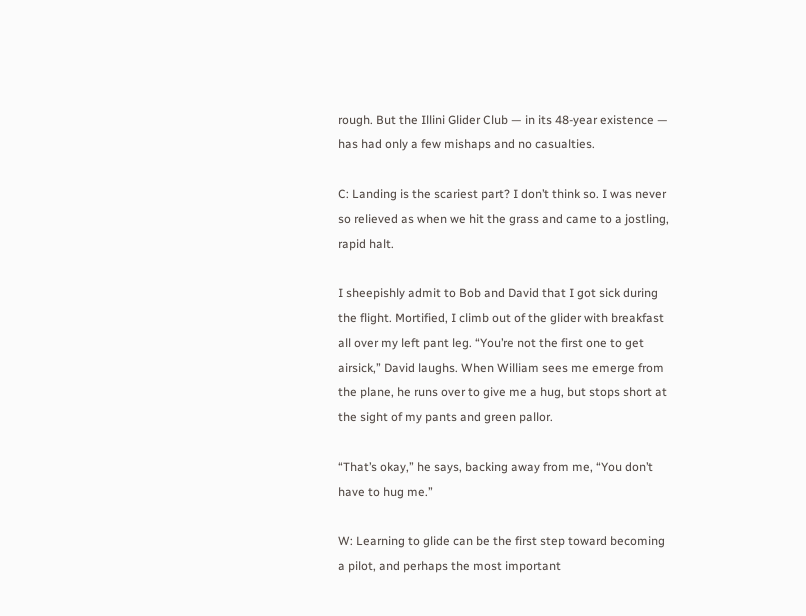rough. But the Illini Glider Club — in its 48-year existence — has had only a few mishaps and no casualties.

C: Landing is the scariest part? I don’t think so. I was never so relieved as when we hit the grass and came to a jostling, rapid halt.

I sheepishly admit to Bob and David that I got sick during the flight. Mortified, I climb out of the glider with breakfast all over my left pant leg. “You’re not the first one to get airsick,” David laughs. When William sees me emerge from the plane, he runs over to give me a hug, but stops short at the sight of my pants and green pallor.

“That’s okay,” he says, backing away from me, “You don’t have to hug me.”

W: Learning to glide can be the first step toward becoming a pilot, and perhaps the most important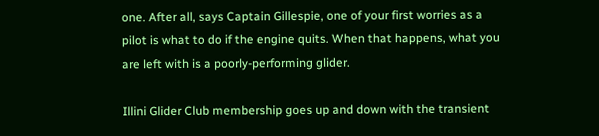one. After all, says Captain Gillespie, one of your first worries as a pilot is what to do if the engine quits. When that happens, what you are left with is a poorly-performing glider.

Illini Glider Club membership goes up and down with the transient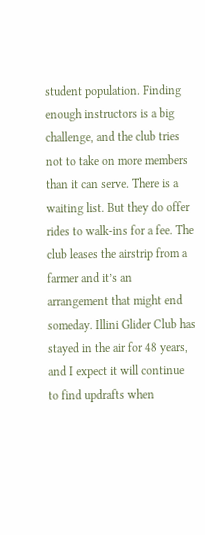student population. Finding enough instructors is a big challenge, and the club tries not to take on more members than it can serve. There is a waiting list. But they do offer rides to walk-ins for a fee. The club leases the airstrip from a farmer and it’s an arrangement that might end someday. Illini Glider Club has stayed in the air for 48 years, and I expect it will continue to find updrafts when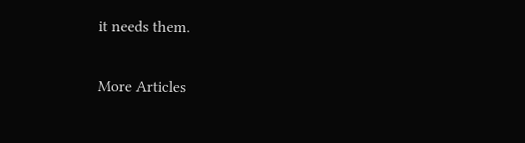it needs them.

More Articles